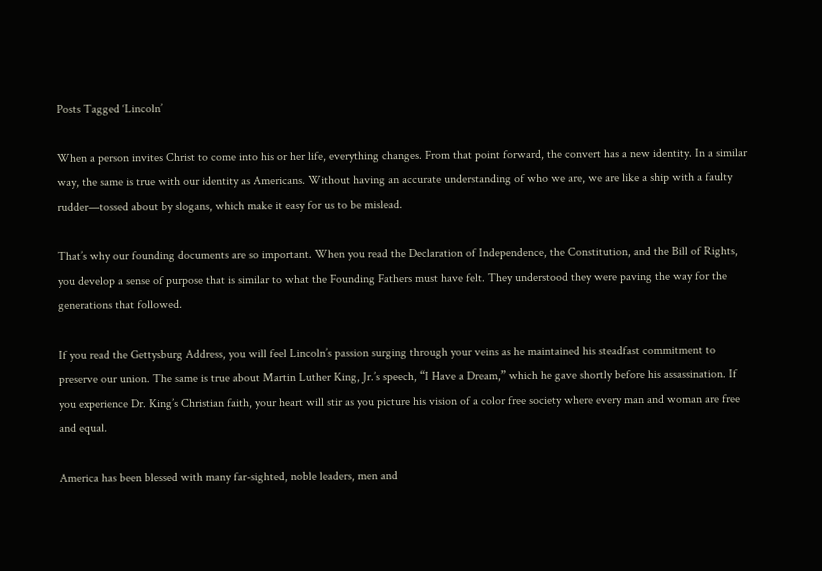Posts Tagged ‘Lincoln’

When a person invites Christ to come into his or her life, everything changes. From that point forward, the convert has a new identity. In a similar way, the same is true with our identity as Americans. Without having an accurate understanding of who we are, we are like a ship with a faulty rudder—tossed about by slogans, which make it easy for us to be mislead.

That’s why our founding documents are so important. When you read the Declaration of Independence, the Constitution, and the Bill of Rights, you develop a sense of purpose that is similar to what the Founding Fathers must have felt. They understood they were paving the way for the generations that followed.

If you read the Gettysburg Address, you will feel Lincoln’s passion surging through your veins as he maintained his steadfast commitment to preserve our union. The same is true about Martin Luther King, Jr.’s speech, “I Have a Dream,” which he gave shortly before his assassination. If you experience Dr. King’s Christian faith, your heart will stir as you picture his vision of a color free society where every man and woman are free and equal.

America has been blessed with many far-sighted, noble leaders, men and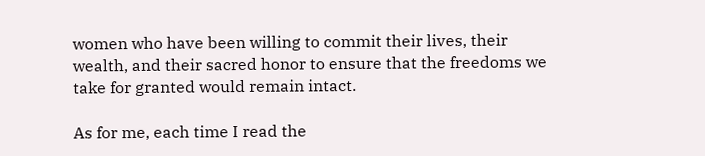women who have been willing to commit their lives, their wealth, and their sacred honor to ensure that the freedoms we take for granted would remain intact.

As for me, each time I read the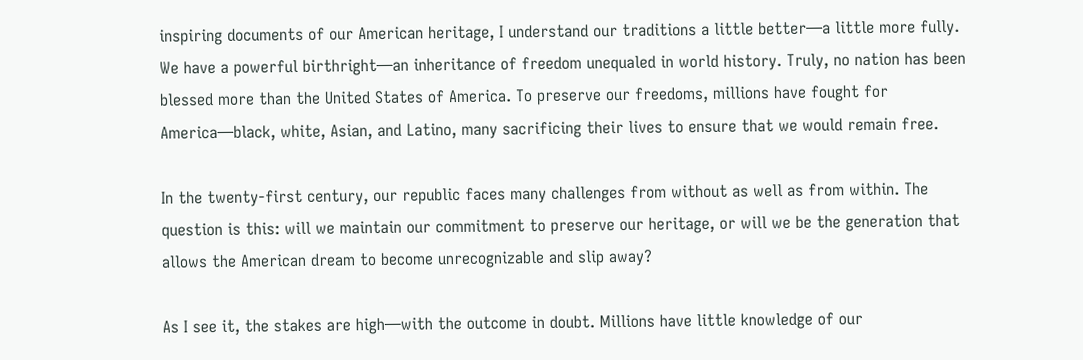inspiring documents of our American heritage, I understand our traditions a little better—a little more fully. We have a powerful birthright—an inheritance of freedom unequaled in world history. Truly, no nation has been blessed more than the United States of America. To preserve our freedoms, millions have fought for America—black, white, Asian, and Latino, many sacrificing their lives to ensure that we would remain free.

In the twenty-first century, our republic faces many challenges from without as well as from within. The question is this: will we maintain our commitment to preserve our heritage, or will we be the generation that allows the American dream to become unrecognizable and slip away?

As I see it, the stakes are high—with the outcome in doubt. Millions have little knowledge of our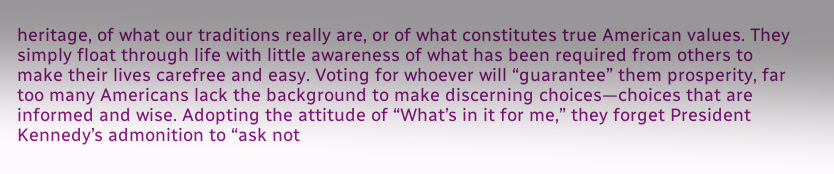heritage, of what our traditions really are, or of what constitutes true American values. They simply float through life with little awareness of what has been required from others to make their lives carefree and easy. Voting for whoever will “guarantee” them prosperity, far too many Americans lack the background to make discerning choices—choices that are informed and wise. Adopting the attitude of “What’s in it for me,” they forget President Kennedy’s admonition to “ask not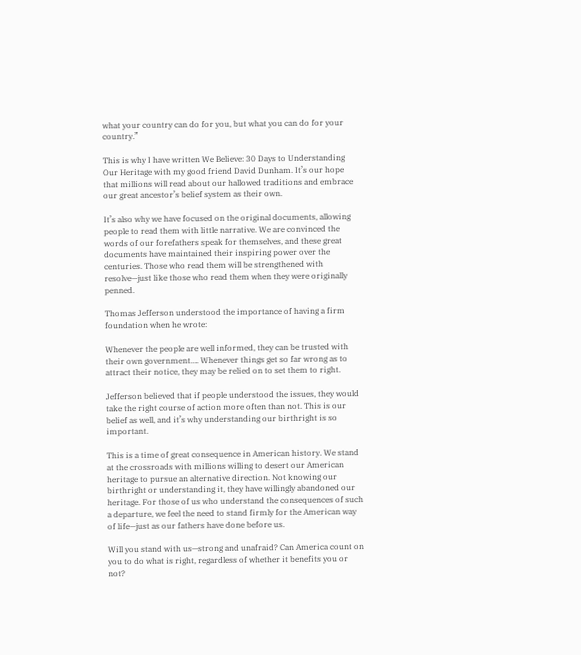what your country can do for you, but what you can do for your country.”

This is why I have written We Believe: 30 Days to Understanding Our Heritage with my good friend David Dunham. It’s our hope that millions will read about our hallowed traditions and embrace our great ancestor’s belief system as their own.

It’s also why we have focused on the original documents, allowing people to read them with little narrative. We are convinced the words of our forefathers speak for themselves, and these great documents have maintained their inspiring power over the centuries. Those who read them will be strengthened with resolve—just like those who read them when they were originally penned.

Thomas Jefferson understood the importance of having a firm foundation when he wrote:

Whenever the people are well informed, they can be trusted with their own government…. Whenever things get so far wrong as to attract their notice, they may be relied on to set them to right.

Jefferson believed that if people understood the issues, they would take the right course of action more often than not. This is our belief as well, and it’s why understanding our birthright is so important.

This is a time of great consequence in American history. We stand at the crossroads with millions willing to desert our American heritage to pursue an alternative direction. Not knowing our birthright or understanding it, they have willingly abandoned our heritage. For those of us who understand the consequences of such a departure, we feel the need to stand firmly for the American way of life—just as our fathers have done before us.

Will you stand with us—strong and unafraid? Can America count on you to do what is right, regardless of whether it benefits you or not?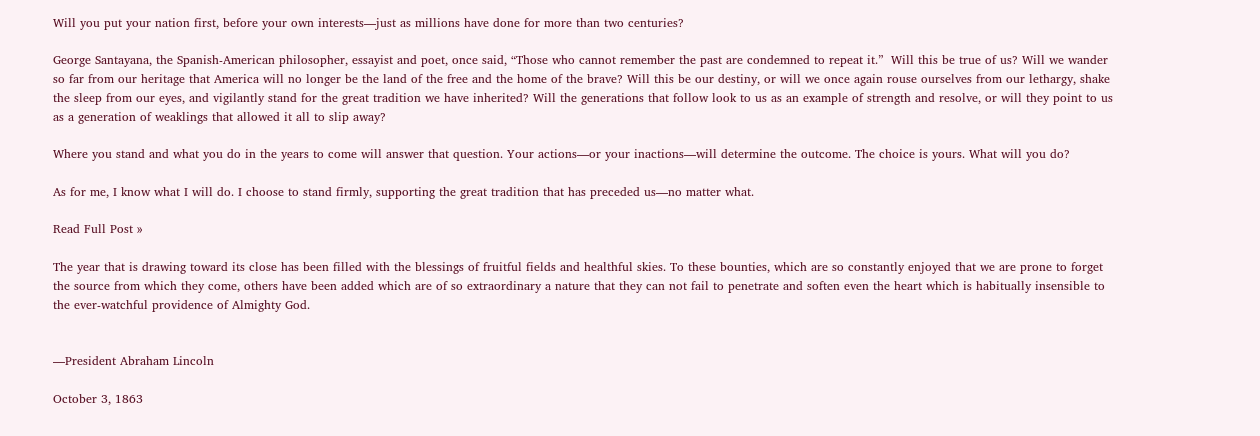Will you put your nation first, before your own interests—just as millions have done for more than two centuries?

George Santayana, the Spanish-American philosopher, essayist and poet, once said, “Those who cannot remember the past are condemned to repeat it.”  Will this be true of us? Will we wander so far from our heritage that America will no longer be the land of the free and the home of the brave? Will this be our destiny, or will we once again rouse ourselves from our lethargy, shake the sleep from our eyes, and vigilantly stand for the great tradition we have inherited? Will the generations that follow look to us as an example of strength and resolve, or will they point to us as a generation of weaklings that allowed it all to slip away?

Where you stand and what you do in the years to come will answer that question. Your actions—or your inactions—will determine the outcome. The choice is yours. What will you do?

As for me, I know what I will do. I choose to stand firmly, supporting the great tradition that has preceded us—no matter what.

Read Full Post »

The year that is drawing toward its close has been filled with the blessings of fruitful fields and healthful skies. To these bounties, which are so constantly enjoyed that we are prone to forget the source from which they come, others have been added which are of so extraordinary a nature that they can not fail to penetrate and soften even the heart which is habitually insensible to the ever-watchful providence of Almighty God.


—President Abraham Lincoln

October 3, 1863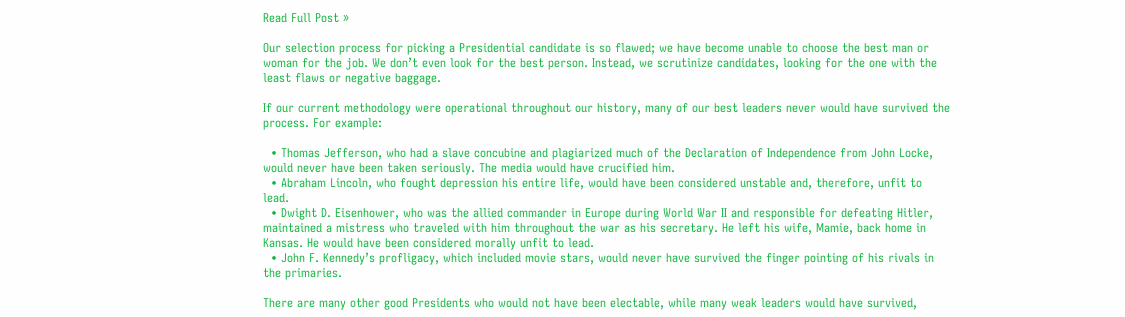Read Full Post »

Our selection process for picking a Presidential candidate is so flawed; we have become unable to choose the best man or woman for the job. We don’t even look for the best person. Instead, we scrutinize candidates, looking for the one with the least flaws or negative baggage.

If our current methodology were operational throughout our history, many of our best leaders never would have survived the process. For example:

  • Thomas Jefferson, who had a slave concubine and plagiarized much of the Declaration of Independence from John Locke, would never have been taken seriously. The media would have crucified him.
  • Abraham Lincoln, who fought depression his entire life, would have been considered unstable and, therefore, unfit to lead.
  • Dwight D. Eisenhower, who was the allied commander in Europe during World War II and responsible for defeating Hitler, maintained a mistress who traveled with him throughout the war as his secretary. He left his wife, Mamie, back home in Kansas. He would have been considered morally unfit to lead.
  • John F. Kennedy’s profligacy, which included movie stars, would never have survived the finger pointing of his rivals in the primaries.

There are many other good Presidents who would not have been electable, while many weak leaders would have survived,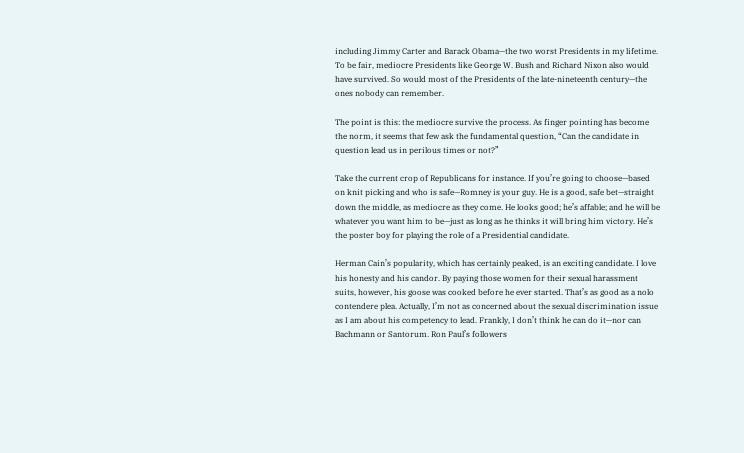including Jimmy Carter and Barack Obama—the two worst Presidents in my lifetime. To be fair, mediocre Presidents like George W. Bush and Richard Nixon also would have survived. So would most of the Presidents of the late-nineteenth century—the ones nobody can remember.

The point is this: the mediocre survive the process. As finger pointing has become the norm, it seems that few ask the fundamental question, “Can the candidate in question lead us in perilous times or not?”

Take the current crop of Republicans for instance. If you’re going to choose—based on knit picking and who is safe—Romney is your guy. He is a good, safe bet—straight down the middle, as mediocre as they come. He looks good; he’s affable; and he will be whatever you want him to be—just as long as he thinks it will bring him victory. He’s the poster boy for playing the role of a Presidential candidate.

Herman Cain’s popularity, which has certainly peaked, is an exciting candidate. I love his honesty and his candor. By paying those women for their sexual harassment suits, however, his goose was cooked before he ever started. That’s as good as a nolo contendere plea. Actually, I’m not as concerned about the sexual discrimination issue as I am about his competency to lead. Frankly, I don’t think he can do it—nor can Bachmann or Santorum. Ron Paul’s followers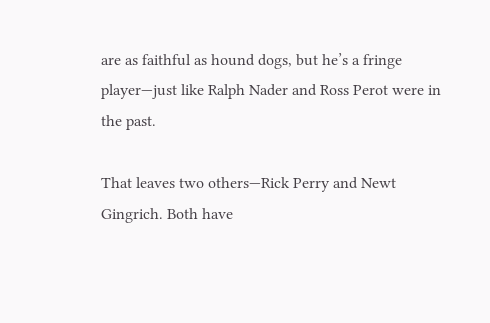are as faithful as hound dogs, but he’s a fringe player—just like Ralph Nader and Ross Perot were in the past.

That leaves two others—Rick Perry and Newt Gingrich. Both have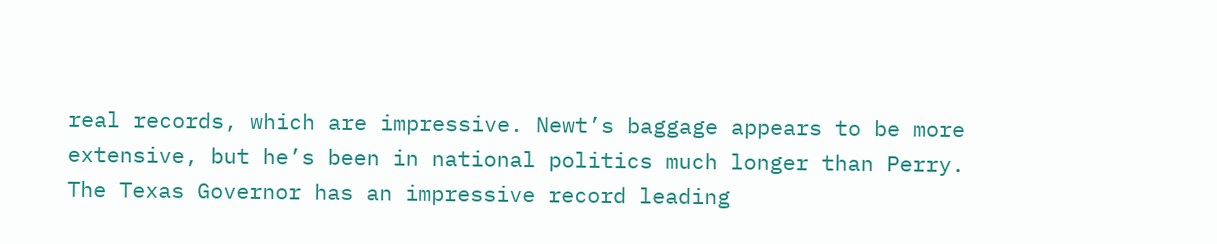real records, which are impressive. Newt’s baggage appears to be more extensive, but he’s been in national politics much longer than Perry. The Texas Governor has an impressive record leading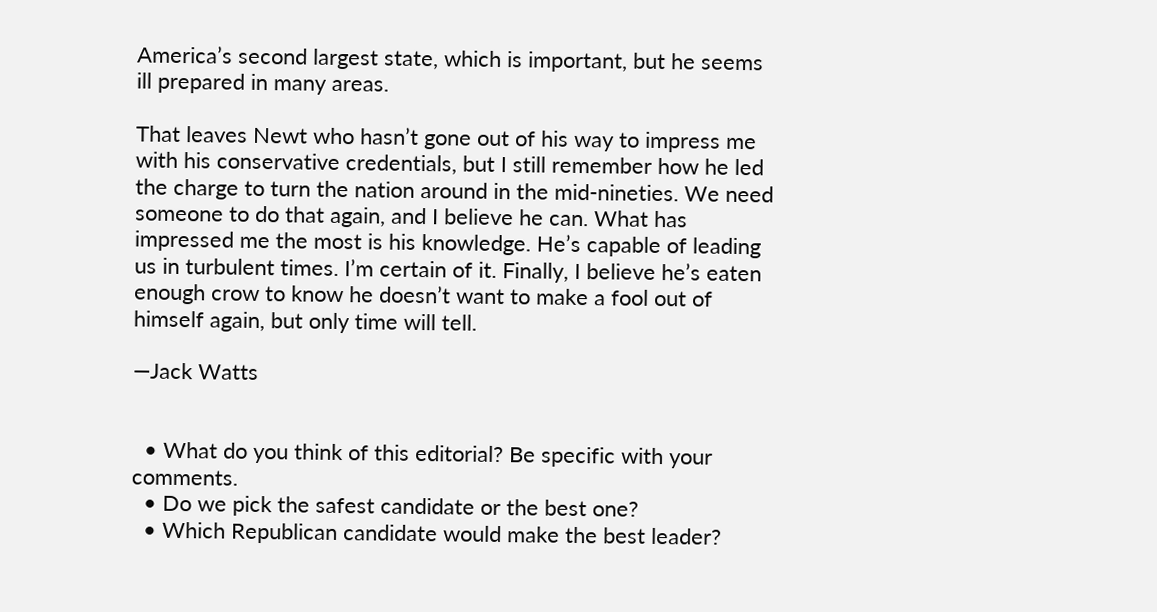America’s second largest state, which is important, but he seems ill prepared in many areas.

That leaves Newt who hasn’t gone out of his way to impress me with his conservative credentials, but I still remember how he led the charge to turn the nation around in the mid-nineties. We need someone to do that again, and I believe he can. What has impressed me the most is his knowledge. He’s capable of leading us in turbulent times. I’m certain of it. Finally, I believe he’s eaten enough crow to know he doesn’t want to make a fool out of himself again, but only time will tell.

—Jack Watts


  • What do you think of this editorial? Be specific with your comments.
  • Do we pick the safest candidate or the best one?
  • Which Republican candidate would make the best leader?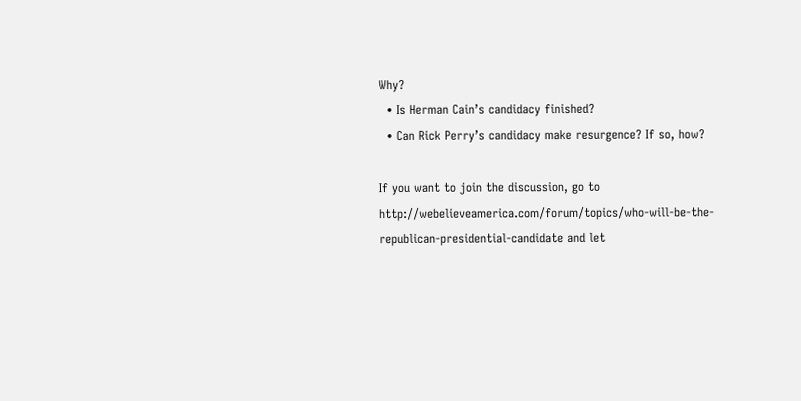Why?
  • Is Herman Cain’s candidacy finished?
  • Can Rick Perry’s candidacy make resurgence? If so, how?

If you want to join the discussion, go to http://webelieveamerica.com/forum/topics/who-will-be-the-republican-presidential-candidate and let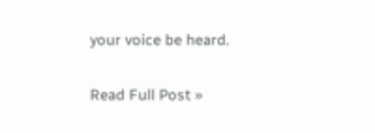your voice be heard.

Read Full Post »